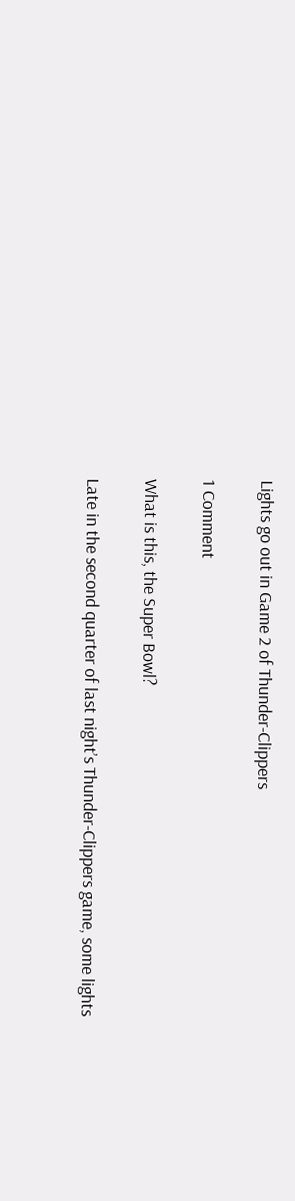Lights go out in Game 2 of Thunder-Clippers

1 Comment

What is this, the Super Bowl?

Late in the second quarter of last night’s Thunder-Clippers game, some lights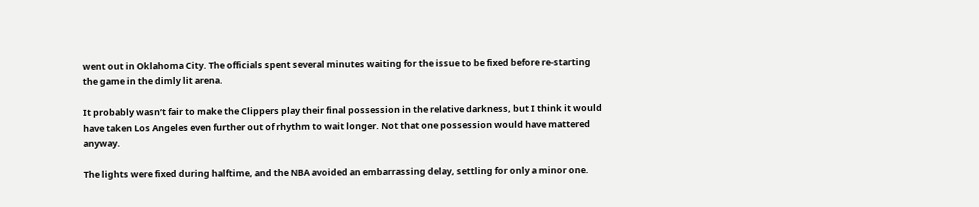went out in Oklahoma City. The officials spent several minutes waiting for the issue to be fixed before re-starting the game in the dimly lit arena.

It probably wasn’t fair to make the Clippers play their final possession in the relative darkness, but I think it would have taken Los Angeles even further out of rhythm to wait longer. Not that one possession would have mattered anyway.

The lights were fixed during halftime, and the NBA avoided an embarrassing delay, settling for only a minor one.